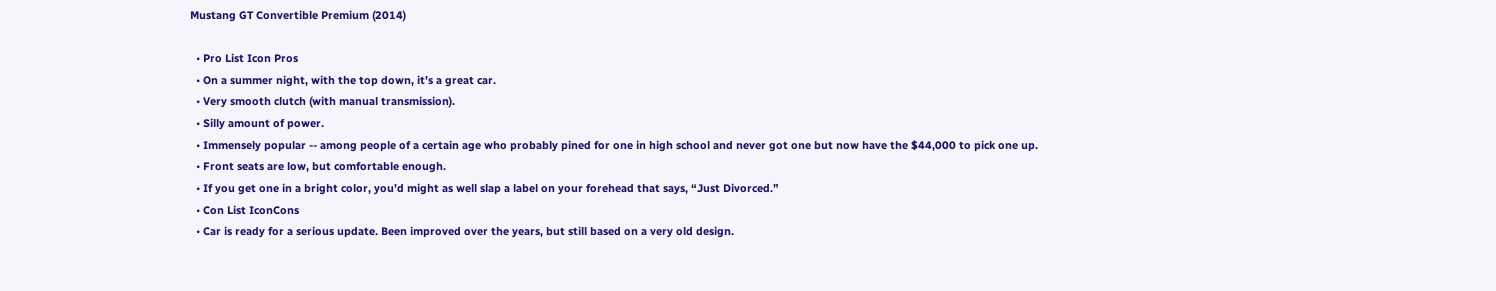Mustang GT Convertible Premium (2014)

  • Pro List Icon Pros
  • On a summer night, with the top down, it’s a great car.
  • Very smooth clutch (with manual transmission).
  • Silly amount of power.
  • Immensely popular -- among people of a certain age who probably pined for one in high school and never got one but now have the $44,000 to pick one up.
  • Front seats are low, but comfortable enough.
  • If you get one in a bright color, you’d might as well slap a label on your forehead that says, “Just Divorced.”
  • Con List IconCons
  • Car is ready for a serious update. Been improved over the years, but still based on a very old design.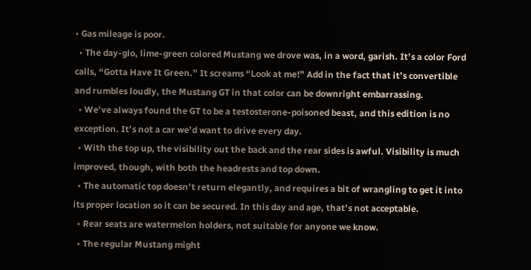• Gas mileage is poor.
  • The day-glo, lime-green colored Mustang we drove was, in a word, garish. It’s a color Ford calls, “Gotta Have It Green.” It screams “Look at me!” Add in the fact that it’s convertible and rumbles loudly, the Mustang GT in that color can be downright embarrassing.
  • We’ve always found the GT to be a testosterone-poisoned beast, and this edition is no exception. It’s not a car we’d want to drive every day.
  • With the top up, the visibility out the back and the rear sides is awful. Visibility is much improved, though, with both the headrests and top down.
  • The automatic top doesn’t return elegantly, and requires a bit of wrangling to get it into its proper location so it can be secured. In this day and age, that’s not acceptable.
  • Rear seats are watermelon holders, not suitable for anyone we know.
  • The regular Mustang might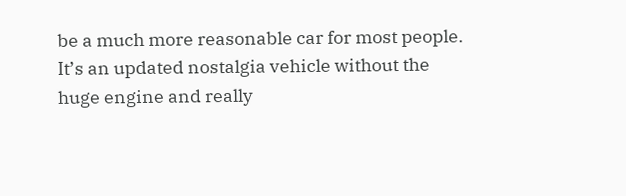be a much more reasonable car for most people. It’s an updated nostalgia vehicle without the huge engine and really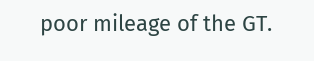poor mileage of the GT.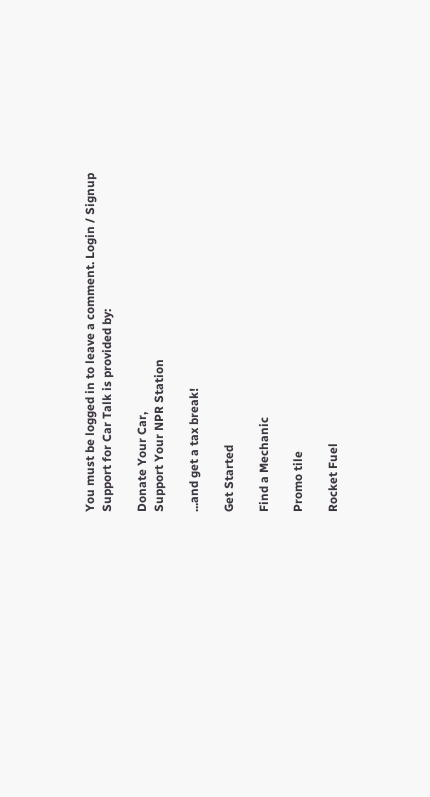You must be logged in to leave a comment. Login / Signup
Support for Car Talk is provided by:

Donate Your Car,
Support Your NPR Station

...and get a tax break!

Get Started

Find a Mechanic

Promo tile

Rocket Fuel